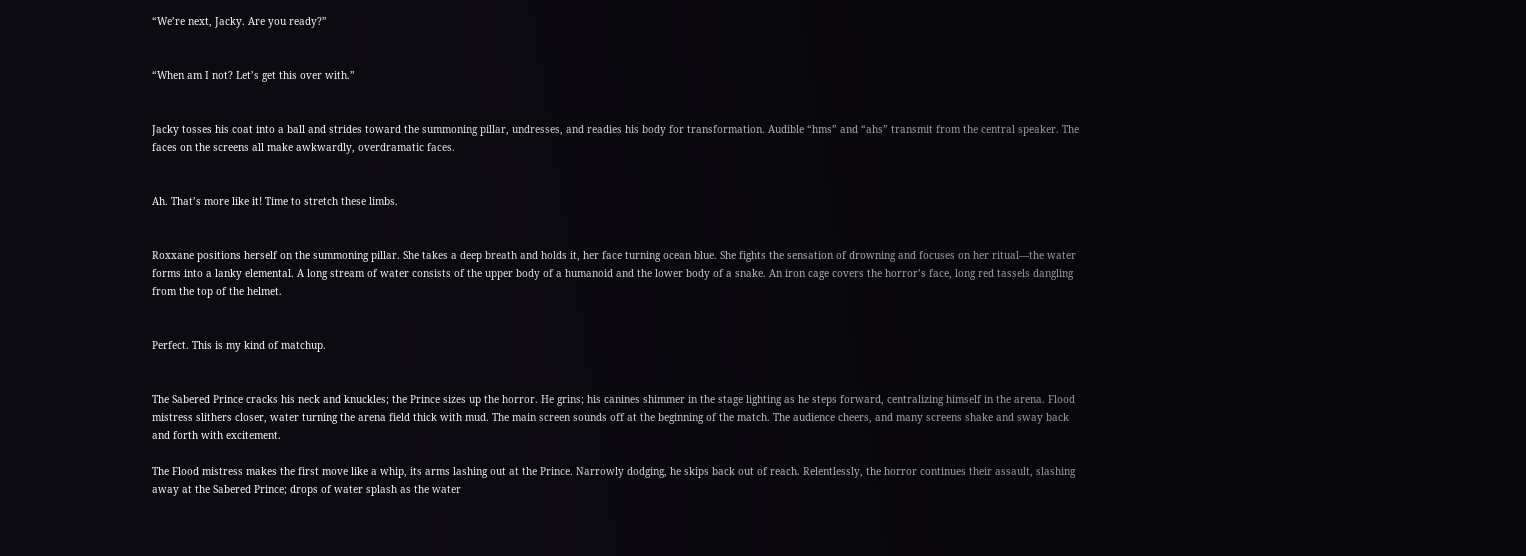“We’re next, Jacky. Are you ready?”


“When am I not? Let’s get this over with.”


Jacky tosses his coat into a ball and strides toward the summoning pillar, undresses, and readies his body for transformation. Audible “hms” and “ahs” transmit from the central speaker. The faces on the screens all make awkwardly, overdramatic faces.


Ah. That’s more like it! Time to stretch these limbs.


Roxxane positions herself on the summoning pillar. She takes a deep breath and holds it, her face turning ocean blue. She fights the sensation of drowning and focuses on her ritual—the water forms into a lanky elemental. A long stream of water consists of the upper body of a humanoid and the lower body of a snake. An iron cage covers the horror’s face, long red tassels dangling from the top of the helmet.


Perfect. This is my kind of matchup.


The Sabered Prince cracks his neck and knuckles; the Prince sizes up the horror. He grins; his canines shimmer in the stage lighting as he steps forward, centralizing himself in the arena. Flood mistress slithers closer, water turning the arena field thick with mud. The main screen sounds off at the beginning of the match. The audience cheers, and many screens shake and sway back and forth with excitement.

The Flood mistress makes the first move like a whip, its arms lashing out at the Prince. Narrowly dodging, he skips back out of reach. Relentlessly, the horror continues their assault, slashing away at the Sabered Prince; drops of water splash as the water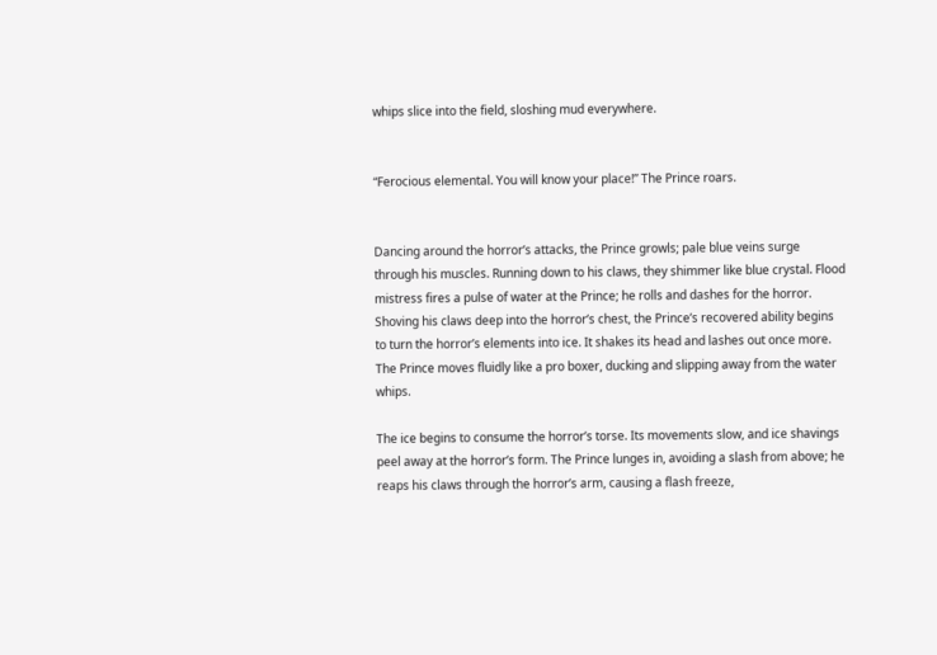whips slice into the field, sloshing mud everywhere.


“Ferocious elemental. You will know your place!” The Prince roars.


Dancing around the horror’s attacks, the Prince growls; pale blue veins surge through his muscles. Running down to his claws, they shimmer like blue crystal. Flood mistress fires a pulse of water at the Prince; he rolls and dashes for the horror. Shoving his claws deep into the horror’s chest, the Prince’s recovered ability begins to turn the horror’s elements into ice. It shakes its head and lashes out once more. The Prince moves fluidly like a pro boxer, ducking and slipping away from the water whips.

The ice begins to consume the horror’s torse. Its movements slow, and ice shavings peel away at the horror’s form. The Prince lunges in, avoiding a slash from above; he reaps his claws through the horror’s arm, causing a flash freeze,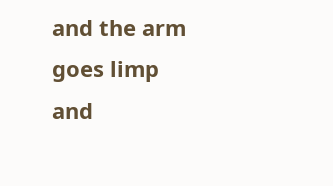and the arm goes limp and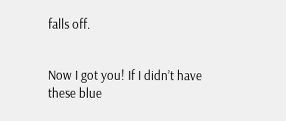falls off.


Now I got you! If I didn’t have these blue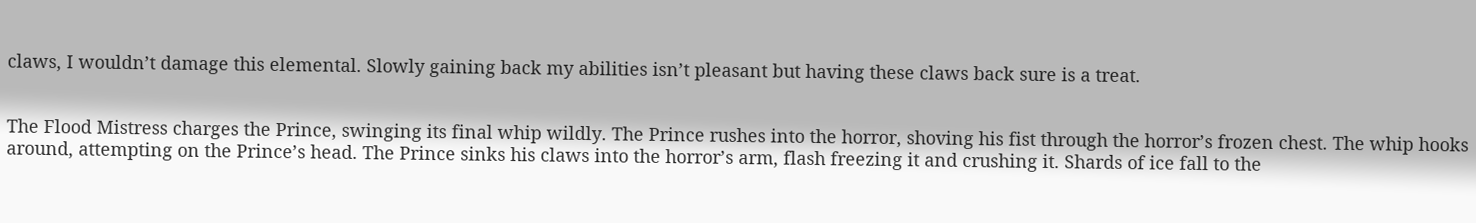claws, I wouldn’t damage this elemental. Slowly gaining back my abilities isn’t pleasant but having these claws back sure is a treat.


The Flood Mistress charges the Prince, swinging its final whip wildly. The Prince rushes into the horror, shoving his fist through the horror’s frozen chest. The whip hooks around, attempting on the Prince’s head. The Prince sinks his claws into the horror’s arm, flash freezing it and crushing it. Shards of ice fall to the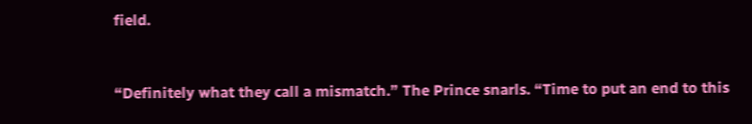field.


“Definitely what they call a mismatch.” The Prince snarls. “Time to put an end to this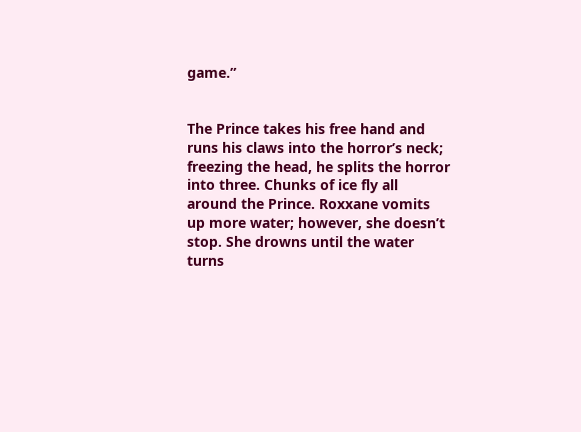game.”


The Prince takes his free hand and runs his claws into the horror’s neck; freezing the head, he splits the horror into three. Chunks of ice fly all around the Prince. Roxxane vomits up more water; however, she doesn’t stop. She drowns until the water turns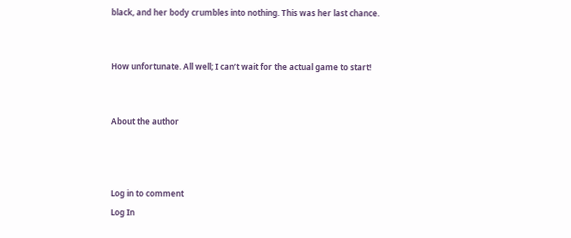black, and her body crumbles into nothing. This was her last chance.


How unfortunate. All well; I can’t wait for the actual game to start!


About the author



Log in to comment
Log In